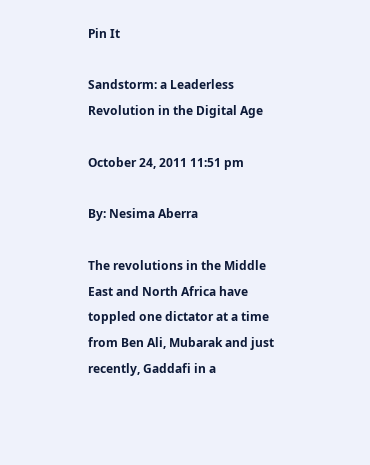Pin It

Sandstorm: a Leaderless Revolution in the Digital Age

October 24, 2011 11:51 pm

By: Nesima Aberra

The revolutions in the Middle East and North Africa have toppled one dictator at a time from Ben Ali, Mubarak and just recently, Gaddafi in a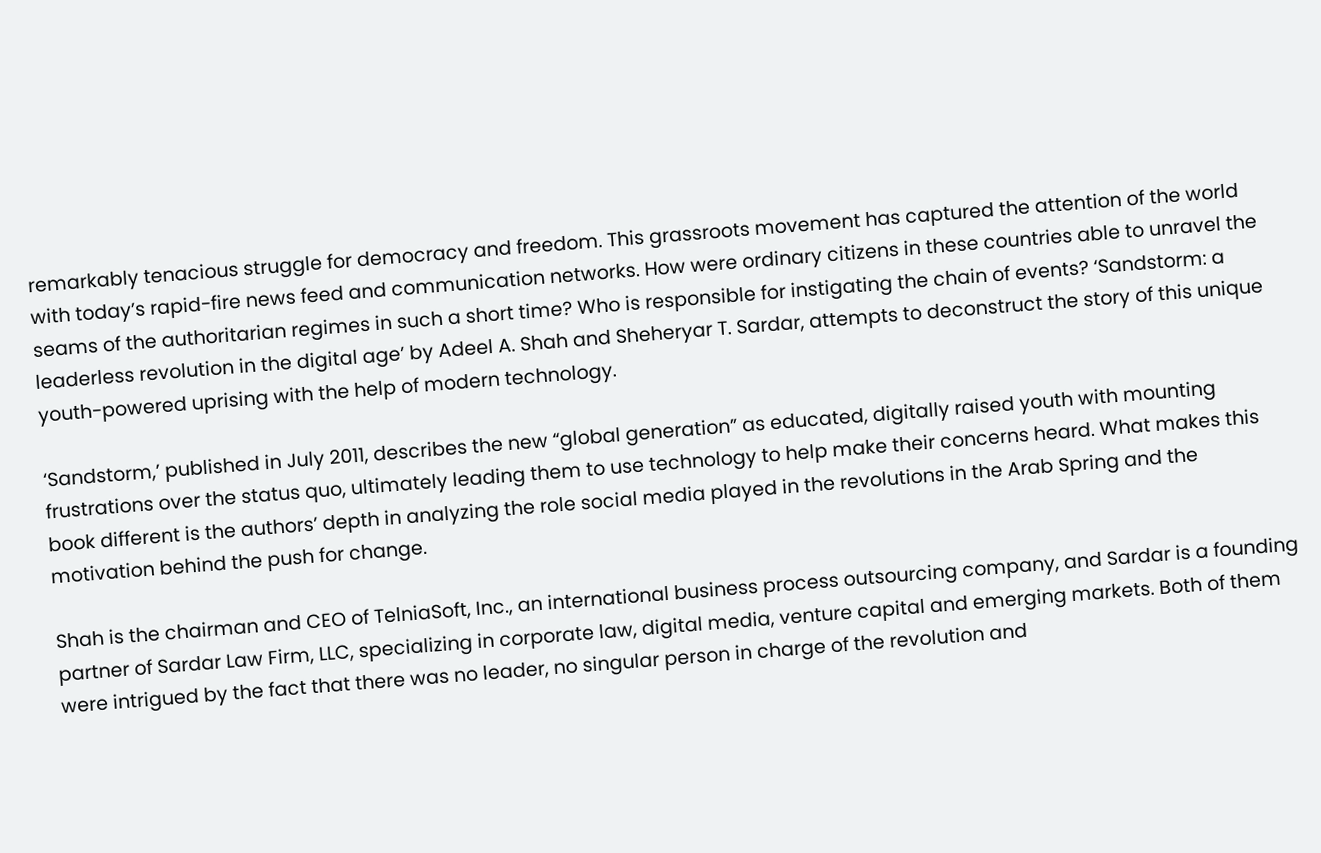remarkably tenacious struggle for democracy and freedom. This grassroots movement has captured the attention of the world with today’s rapid-fire news feed and communication networks. How were ordinary citizens in these countries able to unravel the seams of the authoritarian regimes in such a short time? Who is responsible for instigating the chain of events? ‘Sandstorm: a leaderless revolution in the digital age’ by Adeel A. Shah and Sheheryar T. Sardar, attempts to deconstruct the story of this unique youth-powered uprising with the help of modern technology.

‘Sandstorm,’ published in July 2011, describes the new “global generation” as educated, digitally raised youth with mounting frustrations over the status quo, ultimately leading them to use technology to help make their concerns heard. What makes this book different is the authors’ depth in analyzing the role social media played in the revolutions in the Arab Spring and the motivation behind the push for change.

Shah is the chairman and CEO of TelniaSoft, Inc., an international business process outsourcing company, and Sardar is a founding partner of Sardar Law Firm, LLC, specializing in corporate law, digital media, venture capital and emerging markets. Both of them were intrigued by the fact that there was no leader, no singular person in charge of the revolution and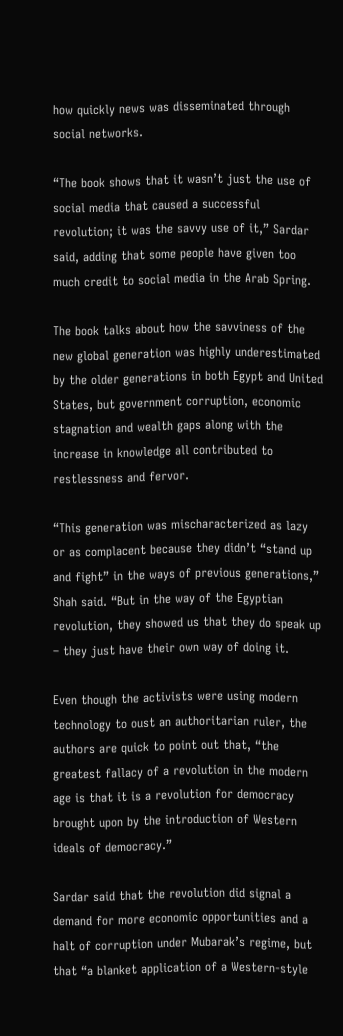how quickly news was disseminated through social networks.

“The book shows that it wasn’t just the use of social media that caused a successful revolution; it was the savvy use of it,” Sardar said, adding that some people have given too much credit to social media in the Arab Spring.

The book talks about how the savviness of the new global generation was highly underestimated by the older generations in both Egypt and United States, but government corruption, economic stagnation and wealth gaps along with the increase in knowledge all contributed to restlessness and fervor.

“This generation was mischaracterized as lazy or as complacent because they didn’t “stand up and fight” in the ways of previous generations,” Shah said. “But in the way of the Egyptian revolution, they showed us that they do speak up – they just have their own way of doing it.

Even though the activists were using modern technology to oust an authoritarian ruler, the authors are quick to point out that, “the greatest fallacy of a revolution in the modern age is that it is a revolution for democracy brought upon by the introduction of Western ideals of democracy.”

Sardar said that the revolution did signal a demand for more economic opportunities and a halt of corruption under Mubarak’s regime, but that “a blanket application of a Western-style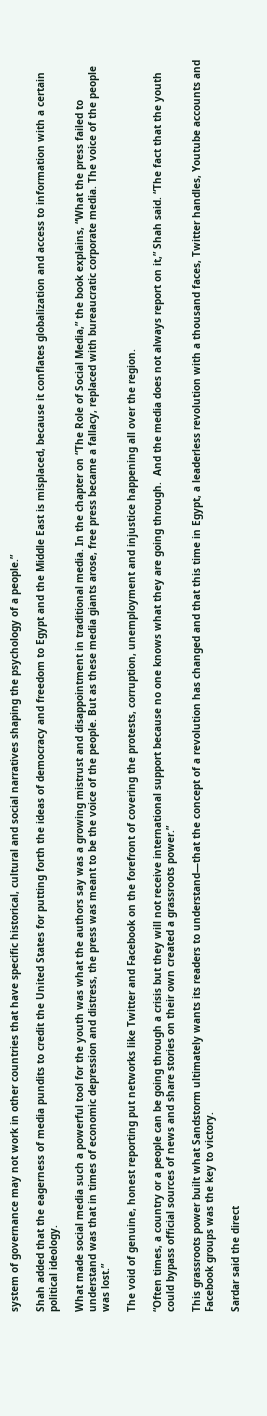system of governance may not work in other countries that have specific historical, cultural and social narratives shaping the psychology of a people.”

Shah added that the eagerness of media pundits to credit the United States for putting forth the ideas of democracy and freedom to Egypt and the Middle East is misplaced, because it conflates globalization and access to information with a certain political ideology.

What made social media such a powerful tool for the youth was what the authors say was a growing mistrust and disappointment in traditional media. In the chapter on “The Role of Social Media,” the book explains, “What the press failed to understand was that in times of economic depression and distress, the press was meant to be the voice of the people. But as these media giants arose, free press became a fallacy, replaced with bureaucratic corporate media. The voice of the people was lost.”

The void of genuine, honest reporting put networks like Twitter and Facebook on the forefront of covering the protests, corruption, unemployment and injustice happening all over the region.

“Often times, a country or a people can be going through a crisis but they will not receive international support because no one knows what they are going through.  And the media does not always report on it,” Shah said. “The fact that the youth could bypass official sources of news and share stories on their own created a grassroots power.”

This grassroots power built what Sandstorm ultimately wants its readers to understand—that the concept of a revolution has changed and that this time in Egypt, a leaderless revolution with a thousand faces, Twitter handles, Youtube accounts and Facebook groups was the key to victory.

Sardar said the direct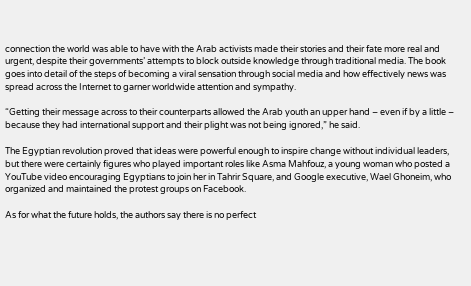connection the world was able to have with the Arab activists made their stories and their fate more real and urgent, despite their governments’ attempts to block outside knowledge through traditional media. The book goes into detail of the steps of becoming a viral sensation through social media and how effectively news was spread across the Internet to garner worldwide attention and sympathy.

“Getting their message across to their counterparts allowed the Arab youth an upper hand – even if by a little – because they had international support and their plight was not being ignored,” he said.

The Egyptian revolution proved that ideas were powerful enough to inspire change without individual leaders, but there were certainly figures who played important roles like Asma Mahfouz, a young woman who posted a YouTube video encouraging Egyptians to join her in Tahrir Square, and Google executive, Wael Ghoneim, who organized and maintained the protest groups on Facebook.

As for what the future holds, the authors say there is no perfect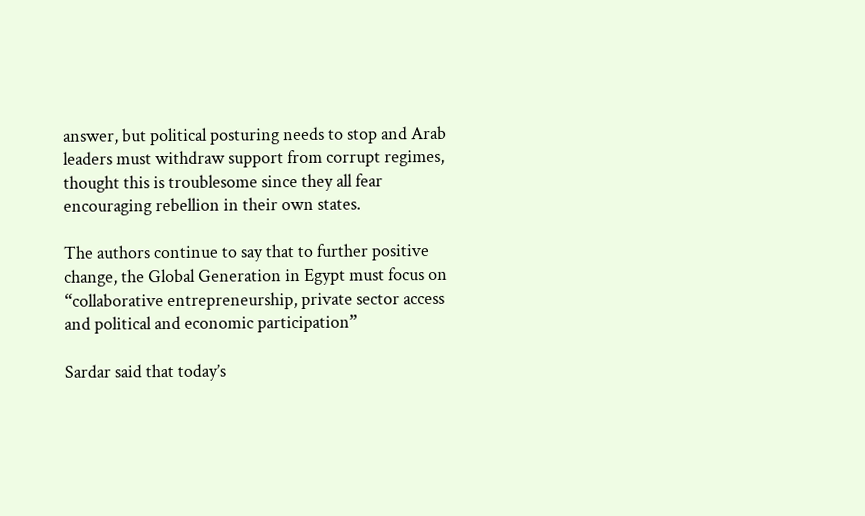answer, but political posturing needs to stop and Arab leaders must withdraw support from corrupt regimes, thought this is troublesome since they all fear encouraging rebellion in their own states.

The authors continue to say that to further positive change, the Global Generation in Egypt must focus on “collaborative entrepreneurship, private sector access and political and economic participation”

Sardar said that today’s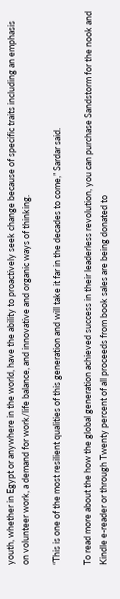youth, whether in Egypt or anywhere in the world, have the ability to proactively seek change because of specific traits including an emphasis on volunteer work, a demand for work/life balance, and innovative and organic ways of thinking.

“This is one of the most resilient qualities of this generation and will take it far in the decades to come,” Sardar said.

To read more about the how the global generation achieved success in their leaderless revolution, you can purchase Sandstorm for the nook and Kindle e-reader or through Twenty percent of all proceeds from book sales are being donated to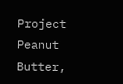Project Peanut Butter,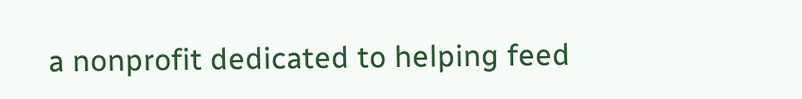a nonprofit dedicated to helping feed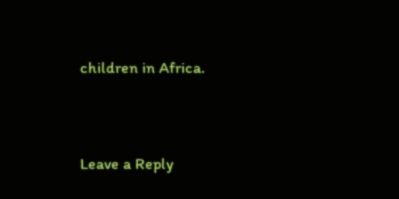children in Africa.



Leave a Reply